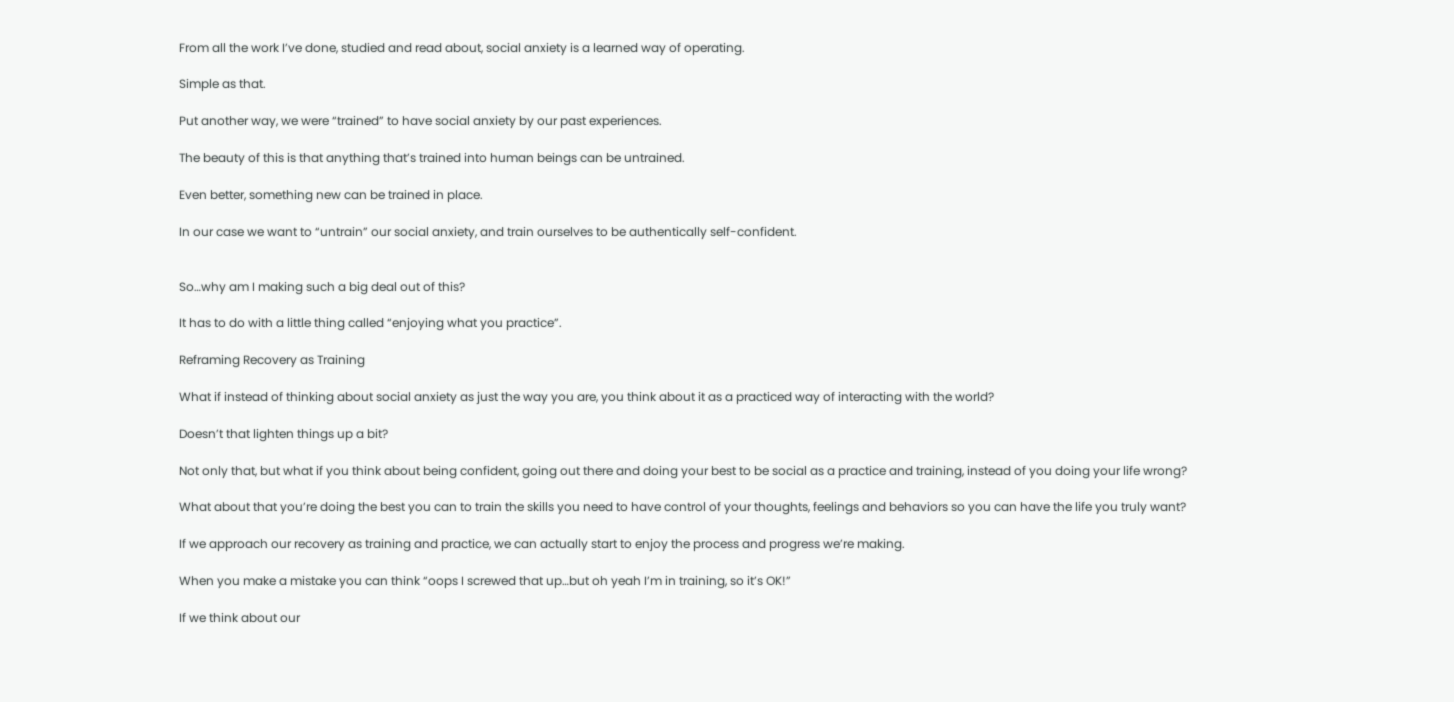From all the work I’ve done, studied and read about, social anxiety is a learned way of operating.

Simple as that.

Put another way, we were “trained” to have social anxiety by our past experiences.

The beauty of this is that anything that’s trained into human beings can be untrained.

Even better, something new can be trained in place.

In our case we want to “untrain” our social anxiety, and train ourselves to be authentically self-confident.


So…why am I making such a big deal out of this?

It has to do with a little thing called “enjoying what you practice”.

Reframing Recovery as Training

What if instead of thinking about social anxiety as just the way you are, you think about it as a practiced way of interacting with the world?

Doesn’t that lighten things up a bit?

Not only that, but what if you think about being confident, going out there and doing your best to be social as a practice and training, instead of you doing your life wrong?

What about that you’re doing the best you can to train the skills you need to have control of your thoughts, feelings and behaviors so you can have the life you truly want?

If we approach our recovery as training and practice, we can actually start to enjoy the process and progress we’re making.

When you make a mistake you can think “oops I screwed that up…but oh yeah I’m in training, so it’s OK!”

If we think about our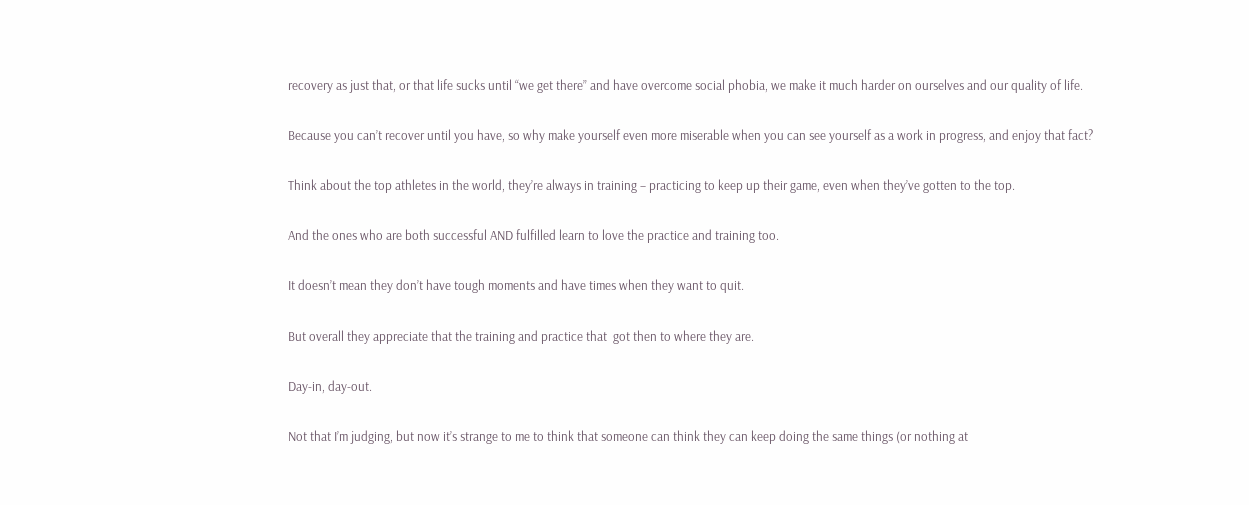recovery as just that, or that life sucks until “we get there” and have overcome social phobia, we make it much harder on ourselves and our quality of life.

Because you can’t recover until you have, so why make yourself even more miserable when you can see yourself as a work in progress, and enjoy that fact?

Think about the top athletes in the world, they’re always in training – practicing to keep up their game, even when they’ve gotten to the top.

And the ones who are both successful AND fulfilled learn to love the practice and training too.

It doesn’t mean they don’t have tough moments and have times when they want to quit.

But overall they appreciate that the training and practice that  got then to where they are.

Day-in, day-out.

Not that I’m judging, but now it’s strange to me to think that someone can think they can keep doing the same things (or nothing at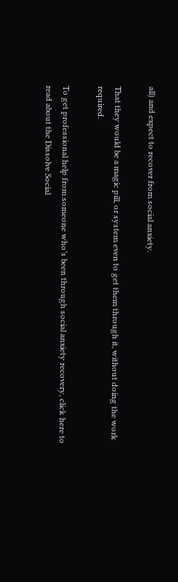all) and expect to recover from social anxiety.

That they would be a magic pill, or system even to get them through it, without doing the work required.

To get professional help from someone who’s been through social anxiety recovery, click here to read about the Dissolve Social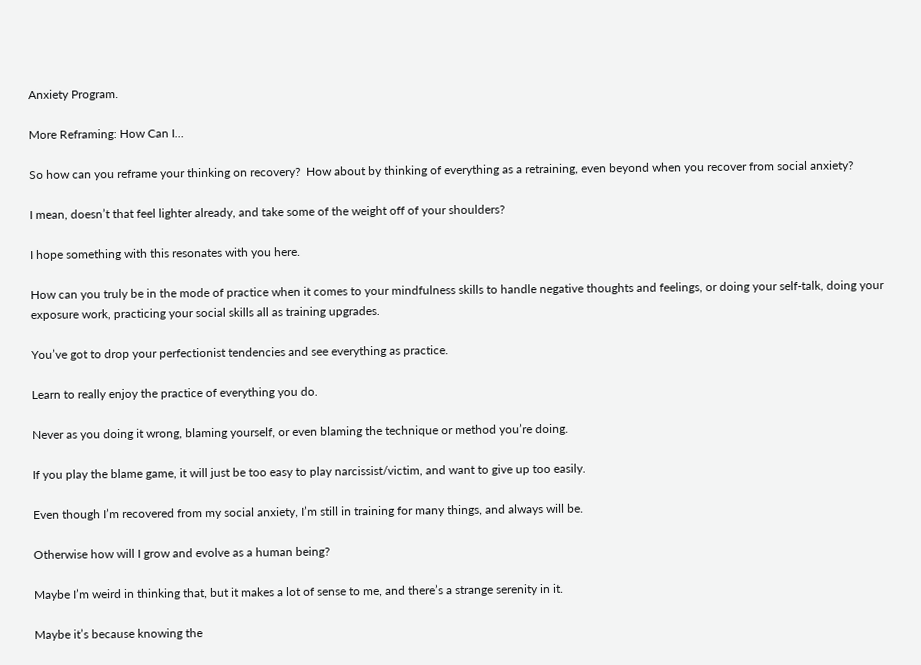Anxiety Program.

More Reframing: How Can I…

So how can you reframe your thinking on recovery?  How about by thinking of everything as a retraining, even beyond when you recover from social anxiety?

I mean, doesn’t that feel lighter already, and take some of the weight off of your shoulders?

I hope something with this resonates with you here.

How can you truly be in the mode of practice when it comes to your mindfulness skills to handle negative thoughts and feelings, or doing your self-talk, doing your exposure work, practicing your social skills all as training upgrades.

You’ve got to drop your perfectionist tendencies and see everything as practice.

Learn to really enjoy the practice of everything you do.

Never as you doing it wrong, blaming yourself, or even blaming the technique or method you’re doing.

If you play the blame game, it will just be too easy to play narcissist/victim, and want to give up too easily.

Even though I’m recovered from my social anxiety, I’m still in training for many things, and always will be.

Otherwise how will I grow and evolve as a human being?

Maybe I’m weird in thinking that, but it makes a lot of sense to me, and there’s a strange serenity in it.

Maybe it’s because knowing the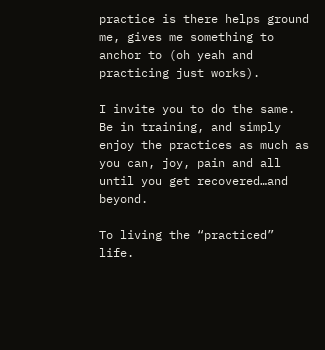practice is there helps ground me, gives me something to anchor to (oh yeah and practicing just works).

I invite you to do the same.  Be in training, and simply enjoy the practices as much as you can, joy, pain and all until you get recovered…and beyond.

To living the “practiced” life.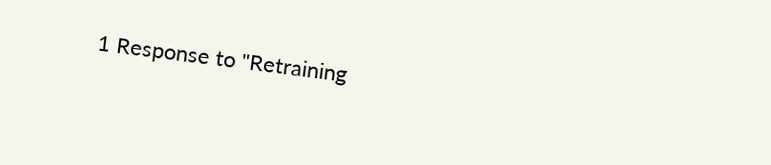1 Response to "Retraining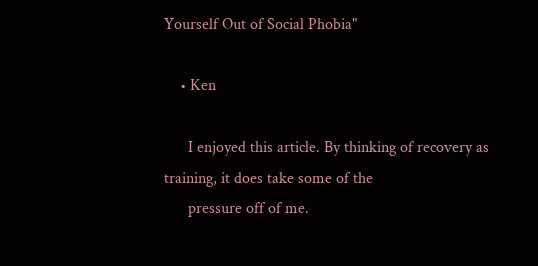Yourself Out of Social Phobia"

    • Ken

      I enjoyed this article. By thinking of recovery as training, it does take some of the
      pressure off of me.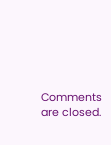Comments are closed.